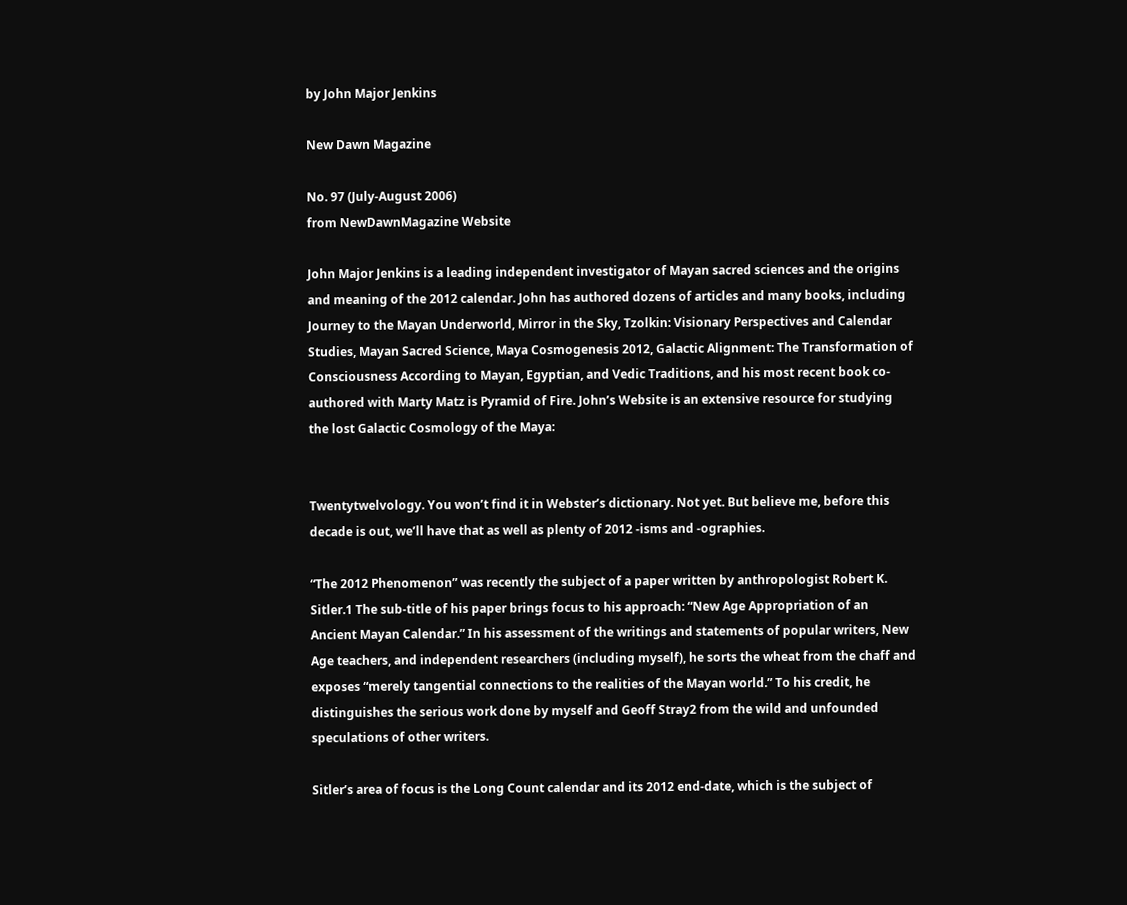by John Major Jenkins

New Dawn Magazine

No. 97 (July-August 2006)
from NewDawnMagazine Website

John Major Jenkins is a leading independent investigator of Mayan sacred sciences and the origins and meaning of the 2012 calendar. John has authored dozens of articles and many books, including Journey to the Mayan Underworld, Mirror in the Sky, Tzolkin: Visionary Perspectives and Calendar Studies, Mayan Sacred Science, Maya Cosmogenesis 2012, Galactic Alignment: The Transformation of Consciousness According to Mayan, Egyptian, and Vedic Traditions, and his most recent book co-authored with Marty Matz is Pyramid of Fire. John’s Website is an extensive resource for studying the lost Galactic Cosmology of the Maya:


Twentytwelvology. You won’t find it in Webster’s dictionary. Not yet. But believe me, before this decade is out, we’ll have that as well as plenty of 2012 -isms and -ographies.

“The 2012 Phenomenon” was recently the subject of a paper written by anthropologist Robert K. Sitler.1 The sub-title of his paper brings focus to his approach: “New Age Appropriation of an Ancient Mayan Calendar.” In his assessment of the writings and statements of popular writers, New Age teachers, and independent researchers (including myself), he sorts the wheat from the chaff and exposes “merely tangential connections to the realities of the Mayan world.” To his credit, he distinguishes the serious work done by myself and Geoff Stray2 from the wild and unfounded speculations of other writers.

Sitler’s area of focus is the Long Count calendar and its 2012 end-date, which is the subject of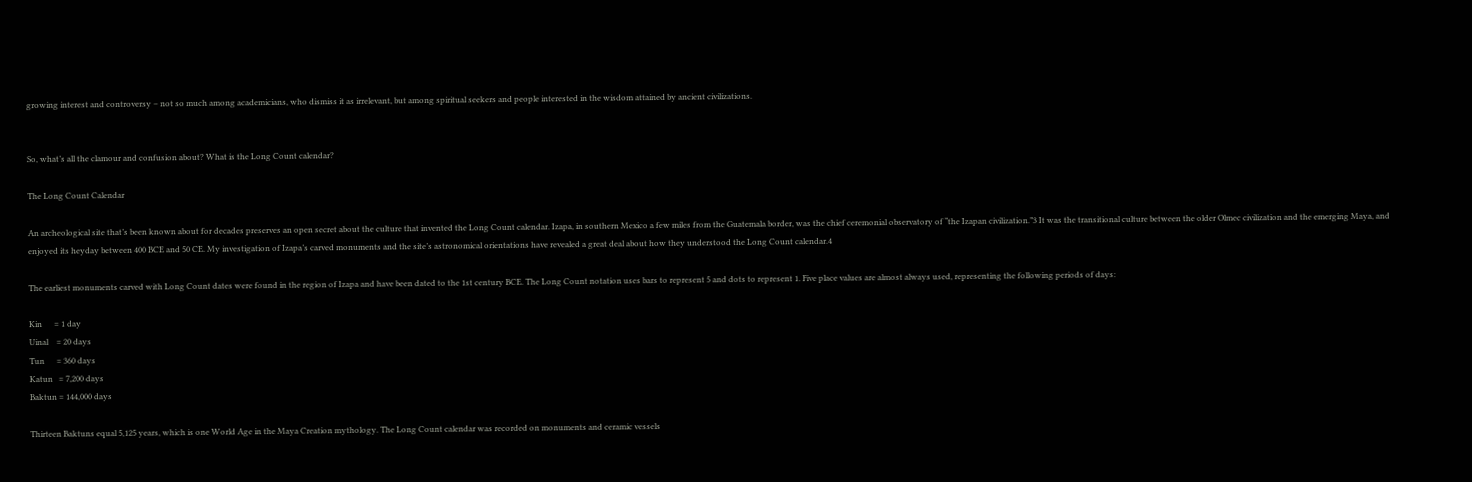growing interest and controversy – not so much among academicians, who dismiss it as irrelevant, but among spiritual seekers and people interested in the wisdom attained by ancient civilizations.


So, what’s all the clamour and confusion about? What is the Long Count calendar?

The Long Count Calendar

An archeological site that’s been known about for decades preserves an open secret about the culture that invented the Long Count calendar. Izapa, in southern Mexico a few miles from the Guatemala border, was the chief ceremonial observatory of “the Izapan civilization.”3 It was the transitional culture between the older Olmec civilization and the emerging Maya, and enjoyed its heyday between 400 BCE and 50 CE. My investigation of Izapa’s carved monuments and the site’s astronomical orientations have revealed a great deal about how they understood the Long Count calendar.4

The earliest monuments carved with Long Count dates were found in the region of Izapa and have been dated to the 1st century BCE. The Long Count notation uses bars to represent 5 and dots to represent 1. Five place values are almost always used, representing the following periods of days:

Kin      = 1 day
Uinal    = 20 days
Tun      = 360 days
Katun   = 7,200 days
Baktun = 144,000 days

Thirteen Baktuns equal 5,125 years, which is one World Age in the Maya Creation mythology. The Long Count calendar was recorded on monuments and ceramic vessels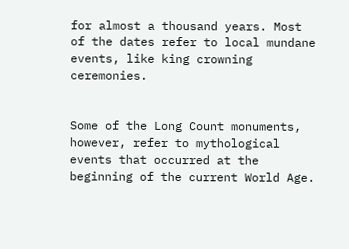for almost a thousand years. Most of the dates refer to local mundane events, like king crowning ceremonies.


Some of the Long Count monuments, however, refer to mythological events that occurred at the beginning of the current World Age.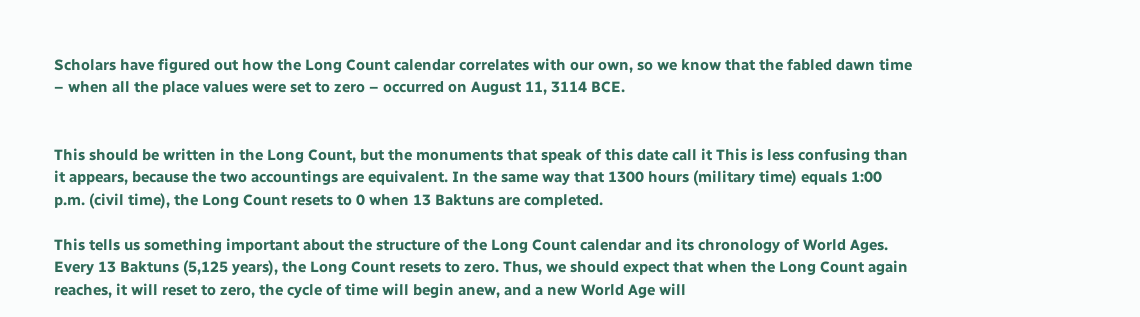Scholars have figured out how the Long Count calendar correlates with our own, so we know that the fabled dawn time – when all the place values were set to zero – occurred on August 11, 3114 BCE.


This should be written in the Long Count, but the monuments that speak of this date call it This is less confusing than it appears, because the two accountings are equivalent. In the same way that 1300 hours (military time) equals 1:00 p.m. (civil time), the Long Count resets to 0 when 13 Baktuns are completed.

This tells us something important about the structure of the Long Count calendar and its chronology of World Ages. Every 13 Baktuns (5,125 years), the Long Count resets to zero. Thus, we should expect that when the Long Count again reaches, it will reset to zero, the cycle of time will begin anew, and a new World Age will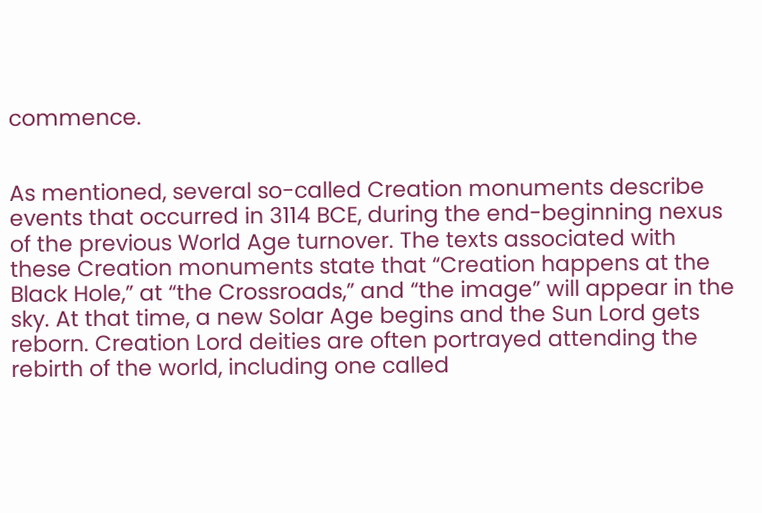commence.


As mentioned, several so-called Creation monuments describe events that occurred in 3114 BCE, during the end-beginning nexus of the previous World Age turnover. The texts associated with these Creation monuments state that “Creation happens at the Black Hole,” at “the Crossroads,” and “the image” will appear in the sky. At that time, a new Solar Age begins and the Sun Lord gets reborn. Creation Lord deities are often portrayed attending the rebirth of the world, including one called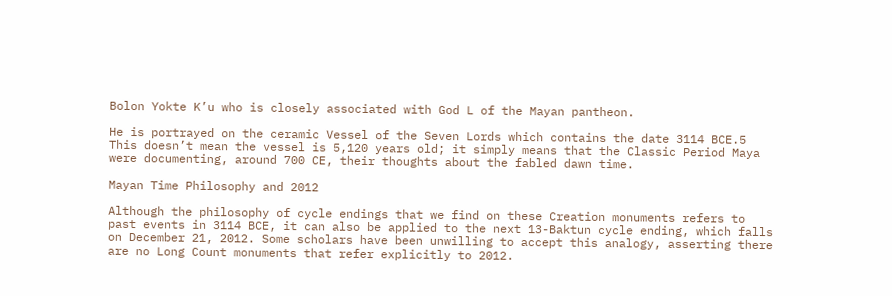Bolon Yokte K’u who is closely associated with God L of the Mayan pantheon.

He is portrayed on the ceramic Vessel of the Seven Lords which contains the date 3114 BCE.5 This doesn’t mean the vessel is 5,120 years old; it simply means that the Classic Period Maya were documenting, around 700 CE, their thoughts about the fabled dawn time.

Mayan Time Philosophy and 2012

Although the philosophy of cycle endings that we find on these Creation monuments refers to past events in 3114 BCE, it can also be applied to the next 13-Baktun cycle ending, which falls on December 21, 2012. Some scholars have been unwilling to accept this analogy, asserting there are no Long Count monuments that refer explicitly to 2012.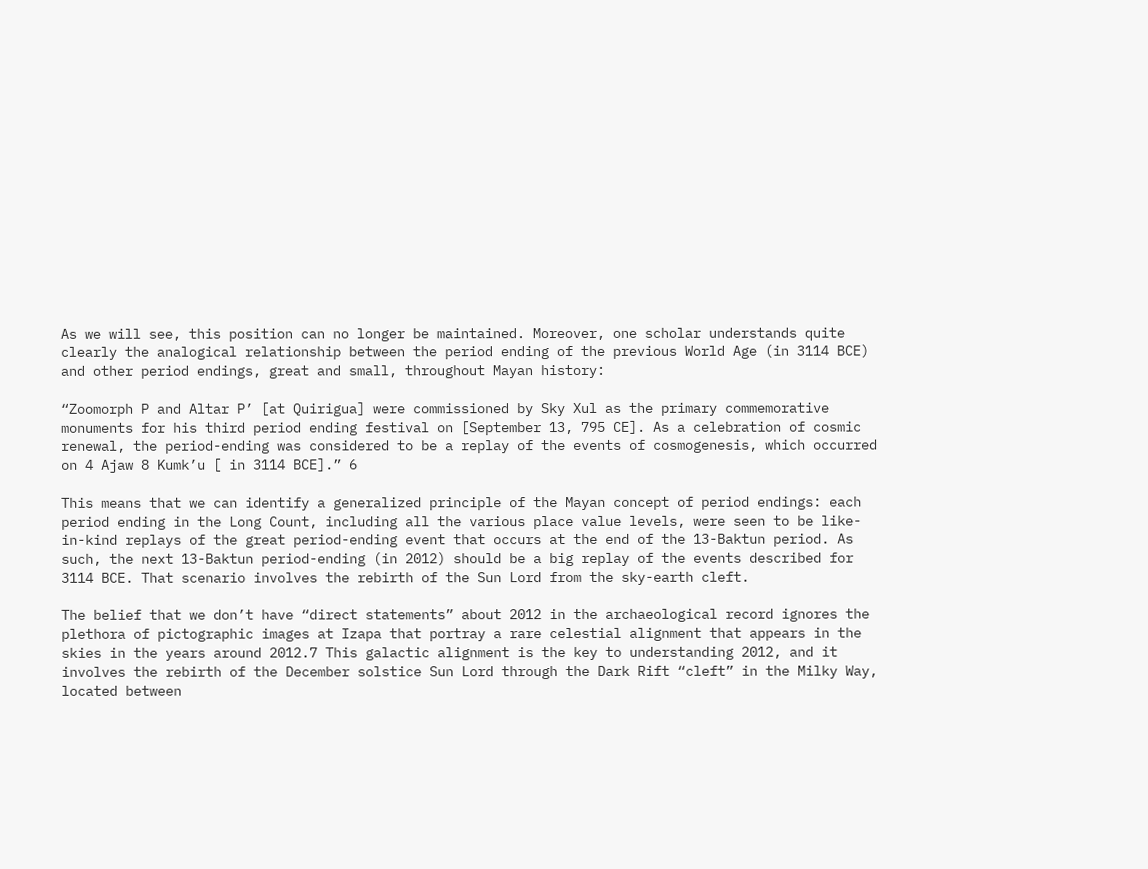As we will see, this position can no longer be maintained. Moreover, one scholar understands quite clearly the analogical relationship between the period ending of the previous World Age (in 3114 BCE) and other period endings, great and small, throughout Mayan history:

“Zoomorph P and Altar P’ [at Quirigua] were commissioned by Sky Xul as the primary commemorative monuments for his third period ending festival on [September 13, 795 CE]. As a celebration of cosmic renewal, the period-ending was considered to be a replay of the events of cosmogenesis, which occurred on 4 Ajaw 8 Kumk’u [ in 3114 BCE].” 6

This means that we can identify a generalized principle of the Mayan concept of period endings: each period ending in the Long Count, including all the various place value levels, were seen to be like-in-kind replays of the great period-ending event that occurs at the end of the 13-Baktun period. As such, the next 13-Baktun period-ending (in 2012) should be a big replay of the events described for 3114 BCE. That scenario involves the rebirth of the Sun Lord from the sky-earth cleft.

The belief that we don’t have “direct statements” about 2012 in the archaeological record ignores the plethora of pictographic images at Izapa that portray a rare celestial alignment that appears in the skies in the years around 2012.7 This galactic alignment is the key to understanding 2012, and it involves the rebirth of the December solstice Sun Lord through the Dark Rift “cleft” in the Milky Way, located between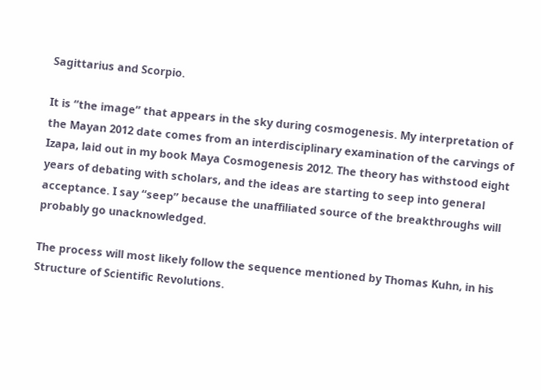Sagittarius and Scorpio.

It is “the image” that appears in the sky during cosmogenesis. My interpretation of the Mayan 2012 date comes from an interdisciplinary examination of the carvings of Izapa, laid out in my book Maya Cosmogenesis 2012. The theory has withstood eight years of debating with scholars, and the ideas are starting to seep into general acceptance. I say “seep” because the unaffiliated source of the breakthroughs will probably go unacknowledged.

The process will most likely follow the sequence mentioned by Thomas Kuhn, in his Structure of Scientific Revolutions.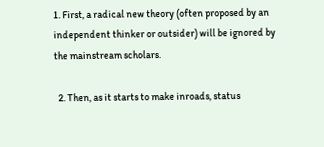1. First, a radical new theory (often proposed by an independent thinker or outsider) will be ignored by the mainstream scholars.

  2. Then, as it starts to make inroads, status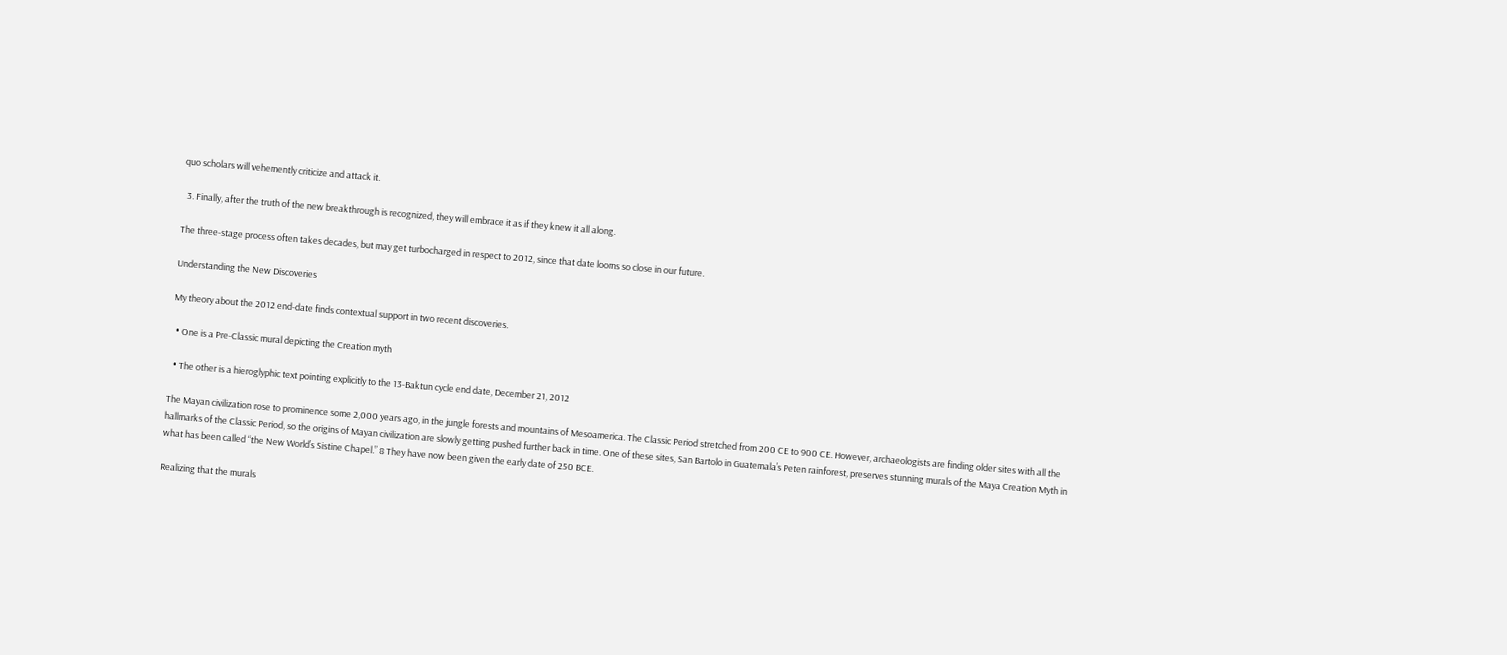quo scholars will vehemently criticize and attack it.

  3. Finally, after the truth of the new breakthrough is recognized, they will embrace it as if they knew it all along.

The three-stage process often takes decades, but may get turbocharged in respect to 2012, since that date looms so close in our future.

Understanding the New Discoveries

My theory about the 2012 end-date finds contextual support in two recent discoveries.

  • One is a Pre-Classic mural depicting the Creation myth

  • The other is a hieroglyphic text pointing explicitly to the 13-Baktun cycle end date, December 21, 2012

The Mayan civilization rose to prominence some 2,000 years ago, in the jungle forests and mountains of Mesoamerica. The Classic Period stretched from 200 CE to 900 CE. However, archaeologists are finding older sites with all the hallmarks of the Classic Period, so the origins of Mayan civilization are slowly getting pushed further back in time. One of these sites, San Bartolo in Guatemala’s Peten rainforest, preserves stunning murals of the Maya Creation Myth in what has been called “the New World’s Sistine Chapel.” 8 They have now been given the early date of 250 BCE.

Realizing that the murals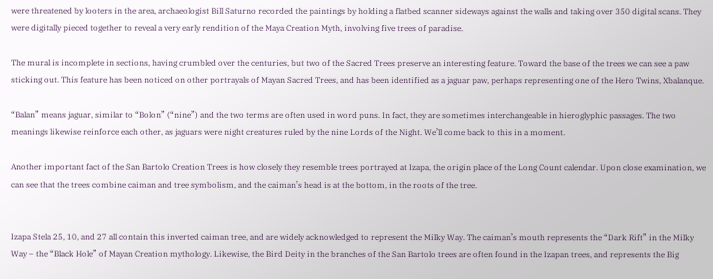were threatened by looters in the area, archaeologist Bill Saturno recorded the paintings by holding a flatbed scanner sideways against the walls and taking over 350 digital scans. They were digitally pieced together to reveal a very early rendition of the Maya Creation Myth, involving five trees of paradise.

The mural is incomplete in sections, having crumbled over the centuries, but two of the Sacred Trees preserve an interesting feature. Toward the base of the trees we can see a paw sticking out. This feature has been noticed on other portrayals of Mayan Sacred Trees, and has been identified as a jaguar paw, perhaps representing one of the Hero Twins, Xbalanque.

“Balan” means jaguar, similar to “Bolon” (“nine”) and the two terms are often used in word puns. In fact, they are sometimes interchangeable in hieroglyphic passages. The two meanings likewise reinforce each other, as jaguars were night creatures ruled by the nine Lords of the Night. We’ll come back to this in a moment.

Another important fact of the San Bartolo Creation Trees is how closely they resemble trees portrayed at Izapa, the origin place of the Long Count calendar. Upon close examination, we can see that the trees combine caiman and tree symbolism, and the caiman’s head is at the bottom, in the roots of the tree.


Izapa Stela 25, 10, and 27 all contain this inverted caiman tree, and are widely acknowledged to represent the Milky Way. The caiman’s mouth represents the “Dark Rift” in the Milky Way – the “Black Hole” of Mayan Creation mythology. Likewise, the Bird Deity in the branches of the San Bartolo trees are often found in the Izapan trees, and represents the Big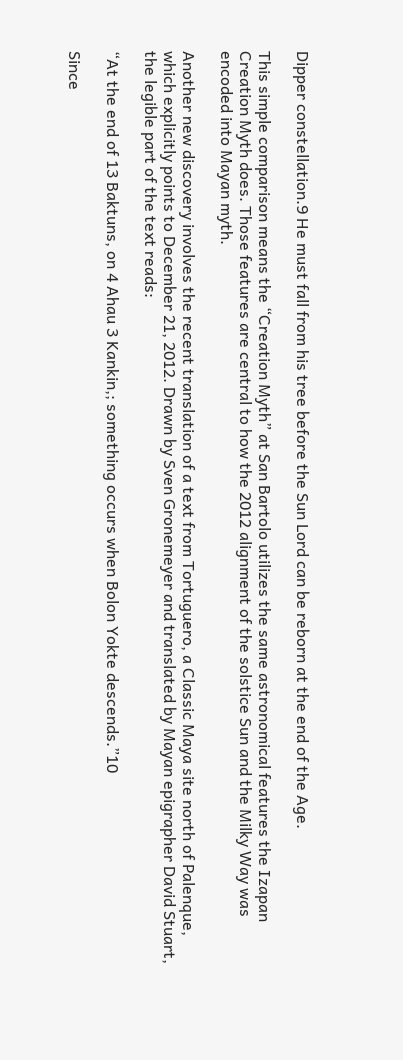Dipper constellation.9 He must fall from his tree before the Sun Lord can be reborn at the end of the Age.

This simple comparison means the “Creation Myth” at San Bartolo utilizes the same astronomical features the Izapan Creation Myth does. Those features are central to how the 2012 alignment of the solstice Sun and the Milky Way was encoded into Mayan myth.

Another new discovery involves the recent translation of a text from Tortuguero, a Classic Maya site north of Palenque, which explicitly points to December 21, 2012. Drawn by Sven Gronemeyer and translated by Mayan epigrapher David Stuart, the legible part of the text reads:

“At the end of 13 Baktuns, on 4 Ahau 3 Kankin,; something occurs when Bolon Yokte descends.”10

Since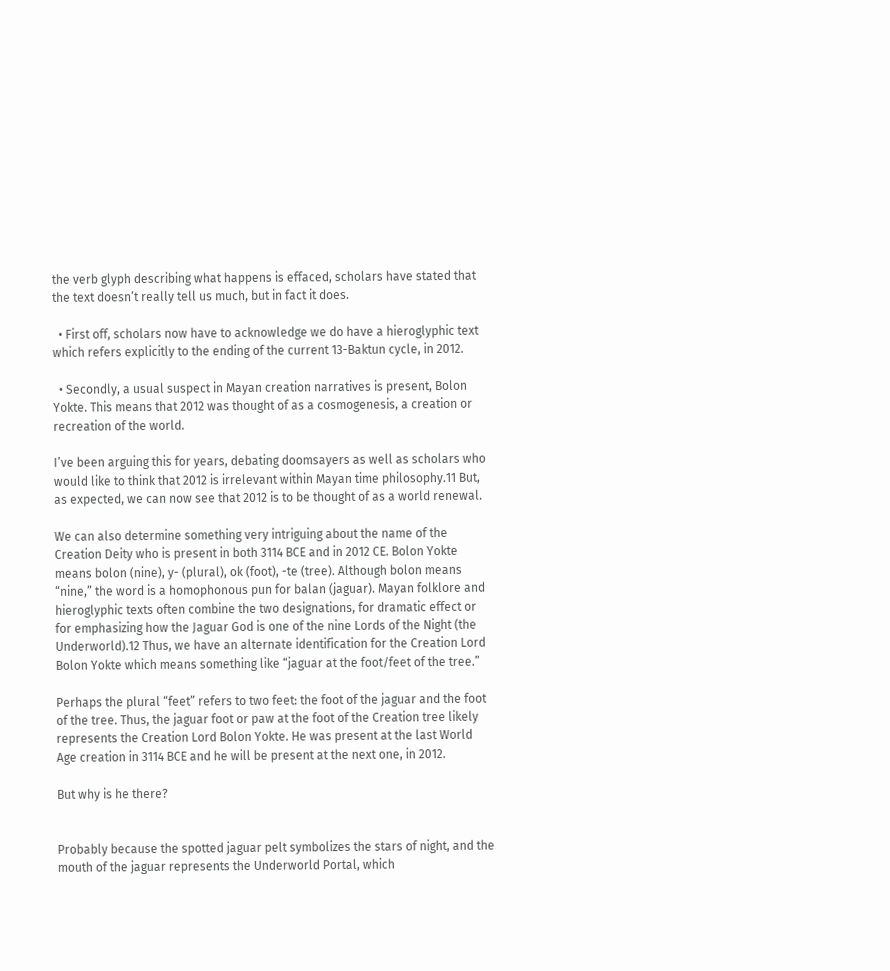the verb glyph describing what happens is effaced, scholars have stated that the text doesn’t really tell us much, but in fact it does.

  • First off, scholars now have to acknowledge we do have a hieroglyphic text which refers explicitly to the ending of the current 13-Baktun cycle, in 2012.

  • Secondly, a usual suspect in Mayan creation narratives is present, Bolon Yokte. This means that 2012 was thought of as a cosmogenesis, a creation or recreation of the world.

I’ve been arguing this for years, debating doomsayers as well as scholars who would like to think that 2012 is irrelevant within Mayan time philosophy.11 But, as expected, we can now see that 2012 is to be thought of as a world renewal.

We can also determine something very intriguing about the name of the Creation Deity who is present in both 3114 BCE and in 2012 CE. Bolon Yokte means bolon (nine), y- (plural), ok (foot), -te (tree). Although bolon means “nine,” the word is a homophonous pun for balan (jaguar). Mayan folklore and hieroglyphic texts often combine the two designations, for dramatic effect or for emphasizing how the Jaguar God is one of the nine Lords of the Night (the Underworld).12 Thus, we have an alternate identification for the Creation Lord Bolon Yokte which means something like “jaguar at the foot/feet of the tree.”

Perhaps the plural “feet” refers to two feet: the foot of the jaguar and the foot of the tree. Thus, the jaguar foot or paw at the foot of the Creation tree likely represents the Creation Lord Bolon Yokte. He was present at the last World Age creation in 3114 BCE and he will be present at the next one, in 2012.

But why is he there?


Probably because the spotted jaguar pelt symbolizes the stars of night, and the mouth of the jaguar represents the Underworld Portal, which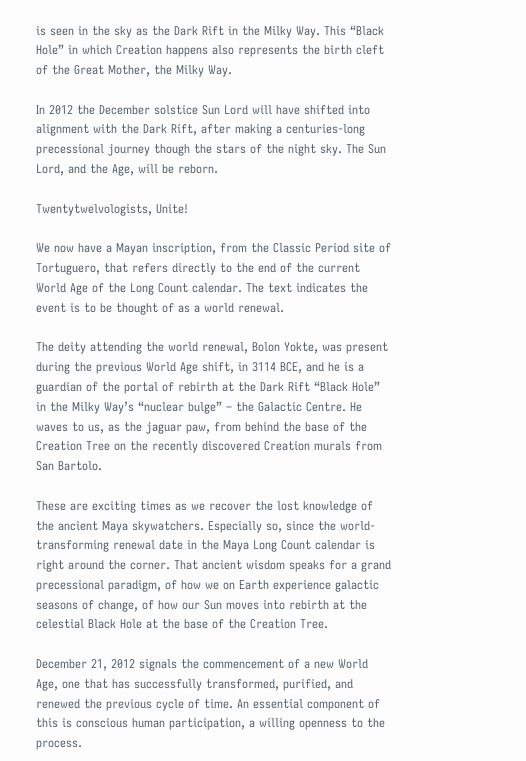is seen in the sky as the Dark Rift in the Milky Way. This “Black Hole” in which Creation happens also represents the birth cleft of the Great Mother, the Milky Way.

In 2012 the December solstice Sun Lord will have shifted into alignment with the Dark Rift, after making a centuries-long precessional journey though the stars of the night sky. The Sun Lord, and the Age, will be reborn.

Twentytwelvologists, Unite!

We now have a Mayan inscription, from the Classic Period site of Tortuguero, that refers directly to the end of the current World Age of the Long Count calendar. The text indicates the event is to be thought of as a world renewal.

The deity attending the world renewal, Bolon Yokte, was present during the previous World Age shift, in 3114 BCE, and he is a guardian of the portal of rebirth at the Dark Rift “Black Hole” in the Milky Way’s “nuclear bulge” – the Galactic Centre. He waves to us, as the jaguar paw, from behind the base of the Creation Tree on the recently discovered Creation murals from San Bartolo.

These are exciting times as we recover the lost knowledge of the ancient Maya skywatchers. Especially so, since the world-transforming renewal date in the Maya Long Count calendar is right around the corner. That ancient wisdom speaks for a grand precessional paradigm, of how we on Earth experience galactic seasons of change, of how our Sun moves into rebirth at the celestial Black Hole at the base of the Creation Tree.

December 21, 2012 signals the commencement of a new World Age, one that has successfully transformed, purified, and renewed the previous cycle of time. An essential component of this is conscious human participation, a willing openness to the process.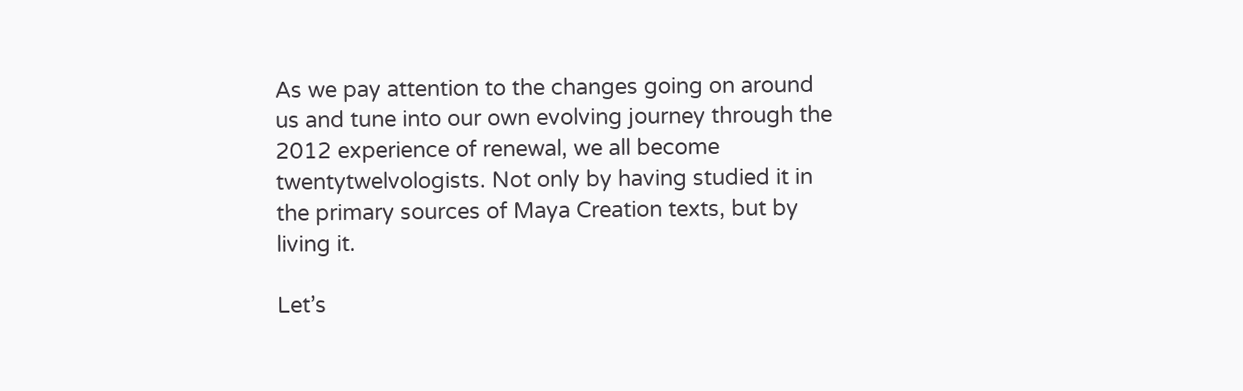As we pay attention to the changes going on around us and tune into our own evolving journey through the 2012 experience of renewal, we all become twentytwelvologists. Not only by having studied it in the primary sources of Maya Creation texts, but by living it.

Let’s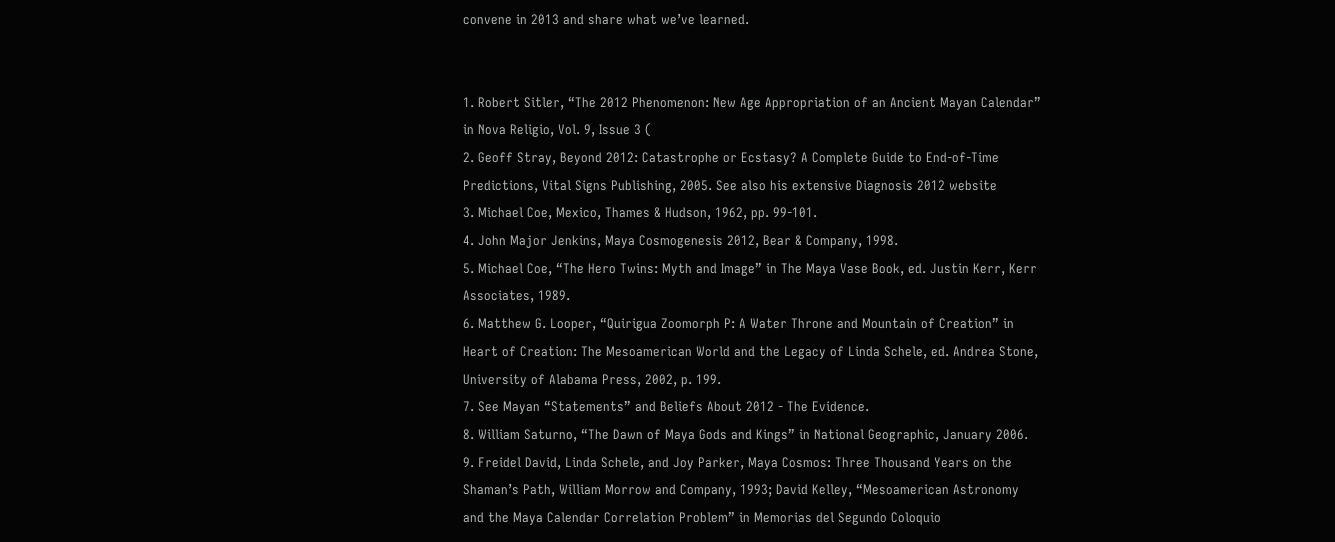convene in 2013 and share what we’ve learned.


1. Robert Sitler, “The 2012 Phenomenon: New Age Appropriation of an Ancient Mayan Calendar” in Nova Religio, Vol. 9, Issue 3 (
2. Geoff Stray, Beyond 2012: Catastrophe or Ecstasy? A Complete Guide to End-of-Time Predictions, Vital Signs Publishing, 2005. See also his extensive Diagnosis 2012 website
3. Michael Coe, Mexico, Thames & Hudson, 1962, pp. 99-101.
4. John Major Jenkins, Maya Cosmogenesis 2012, Bear & Company, 1998.
5. Michael Coe, “The Hero Twins: Myth and Image” in The Maya Vase Book, ed. Justin Kerr, Kerr Associates, 1989.
6. Matthew G. Looper, “Quirigua Zoomorph P: A Water Throne and Mountain of Creation” in Heart of Creation: The Mesoamerican World and the Legacy of Linda Schele, ed. Andrea Stone, University of Alabama Press, 2002, p. 199.
7. See Mayan “Statements” and Beliefs About 2012 - The Evidence.
8. William Saturno, “The Dawn of Maya Gods and Kings” in National Geographic, January 2006.
9. Freidel David, Linda Schele, and Joy Parker, Maya Cosmos: Three Thousand Years on the Shaman’s Path, William Morrow and Company, 1993; David Kelley, “Mesoamerican Astronomy and the Maya Calendar Correlation Problem” in Memorias del Segundo Coloquio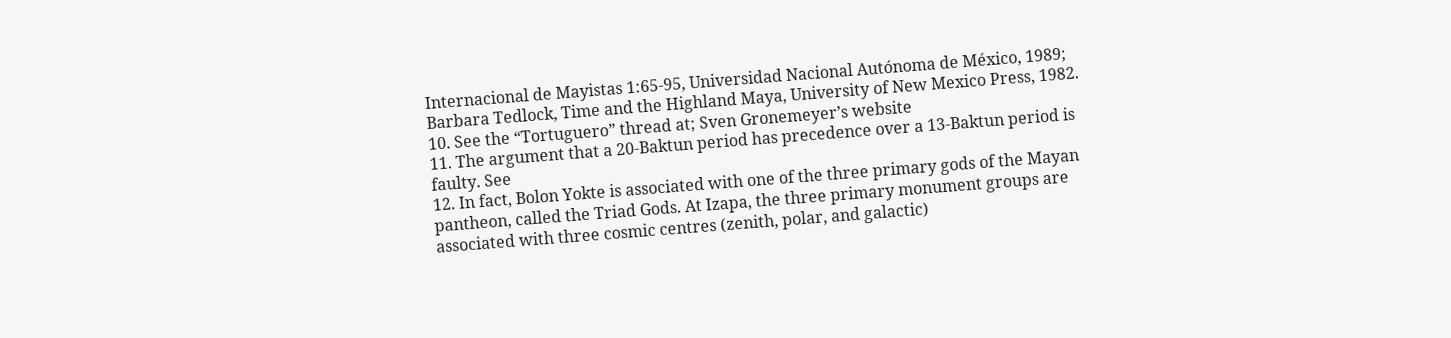Internacional de Mayistas 1:65-95, Universidad Nacional Autónoma de México, 1989; Barbara Tedlock, Time and the Highland Maya, University of New Mexico Press, 1982.
10. See the “Tortuguero” thread at; Sven Gronemeyer’s website
11. The argument that a 20-Baktun period has precedence over a 13-Baktun period is faulty. See
12. In fact, Bolon Yokte is associated with one of the three primary gods of the Mayan pantheon, called the Triad Gods. At Izapa, the three primary monument groups are associated with three cosmic centres (zenith, polar, and galactic)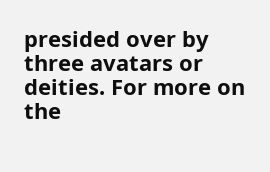presided over by three avatars or deities. For more on the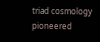triad cosmology pioneered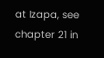at Izapa, see chapter 21 in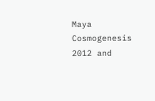Maya Cosmogenesis 2012 and